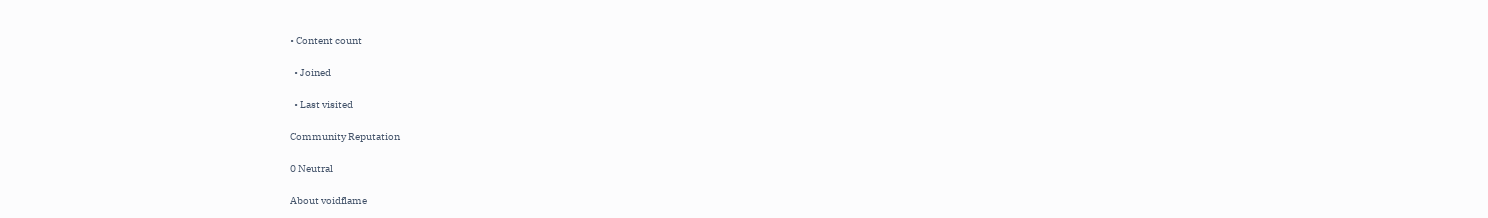• Content count

  • Joined

  • Last visited

Community Reputation

0 Neutral

About voidflame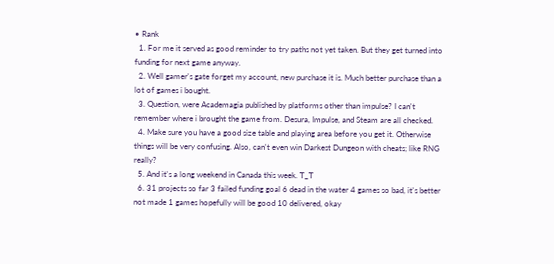• Rank
  1. For me it served as good reminder to try paths not yet taken. But they get turned into funding for next game anyway.
  2. Well gamer's gate forget my account, new purchase it is. Much better purchase than a lot of games i bought.
  3. Question, were Academagia published by platforms other than impulse? I can't remember where i brought the game from. Desura, Impulse, and Steam are all checked.
  4. Make sure you have a good size table and playing area before you get it. Otherwise things will be very confusing. Also, can't even win Darkest Dungeon with cheats; like RNG really?
  5. And it's a long weekend in Canada this week. T_T
  6. 31 projects so far 3 failed funding goal 6 dead in the water 4 games so bad, it's better not made 1 games hopefully will be good 10 delivered, okay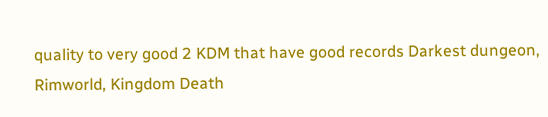quality to very good 2 KDM that have good records Darkest dungeon, Rimworld, Kingdom Death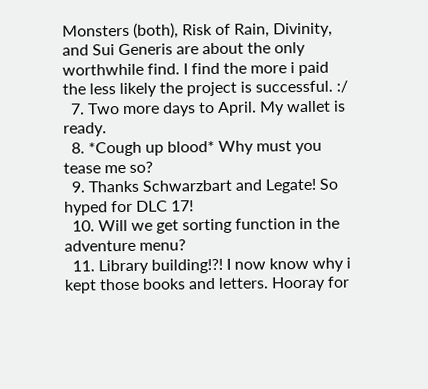Monsters (both), Risk of Rain, Divinity, and Sui Generis are about the only worthwhile find. I find the more i paid the less likely the project is successful. :/
  7. Two more days to April. My wallet is ready.
  8. *Cough up blood* Why must you tease me so?
  9. Thanks Schwarzbart and Legate! So hyped for DLC 17!
  10. Will we get sorting function in the adventure menu?
  11. Library building!?! I now know why i kept those books and letters. Hooray for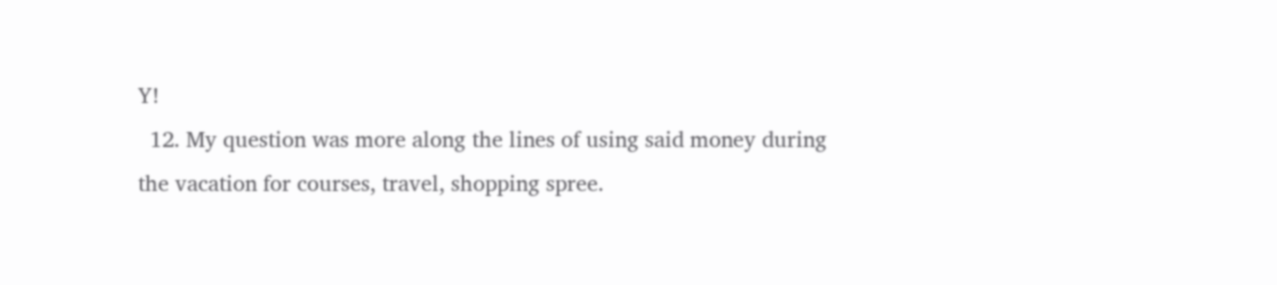Y!
  12. My question was more along the lines of using said money during the vacation for courses, travel, shopping spree.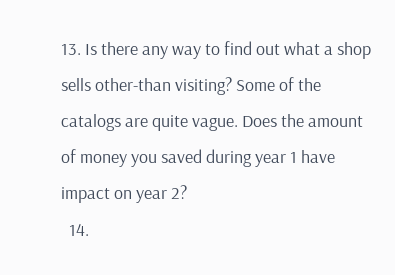13. Is there any way to find out what a shop sells other-than visiting? Some of the catalogs are quite vague. Does the amount of money you saved during year 1 have impact on year 2?
  14.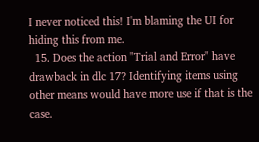I never noticed this! I'm blaming the UI for hiding this from me.
  15. Does the action "Trial and Error" have drawback in dlc 17? Identifying items using other means would have more use if that is the case.